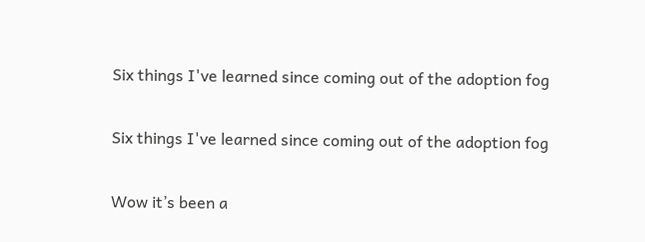Six things I've learned since coming out of the adoption fog

Six things I've learned since coming out of the adoption fog

Wow it’s been a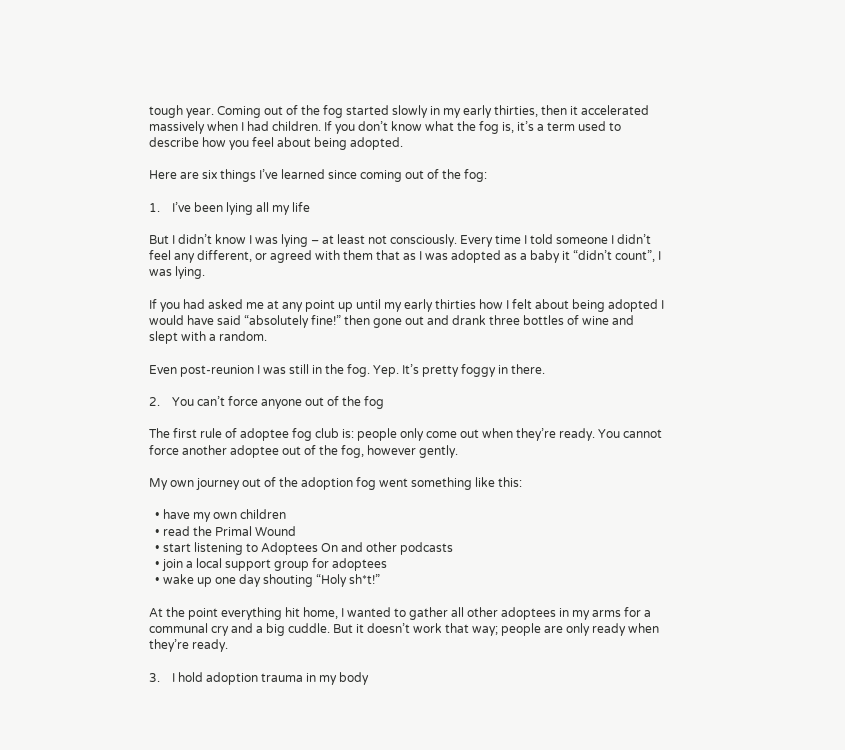tough year. Coming out of the fog started slowly in my early thirties, then it accelerated massively when I had children. If you don’t know what the fog is, it’s a term used to describe how you feel about being adopted.

Here are six things I’ve learned since coming out of the fog:

1.    I’ve been lying all my life

But I didn’t know I was lying – at least not consciously. Every time I told someone I didn’t feel any different, or agreed with them that as I was adopted as a baby it “didn’t count”, I was lying.

If you had asked me at any point up until my early thirties how I felt about being adopted I would have said “absolutely fine!” then gone out and drank three bottles of wine and slept with a random.

Even post-reunion I was still in the fog. Yep. It’s pretty foggy in there.

2.    You can’t force anyone out of the fog

The first rule of adoptee fog club is: people only come out when they’re ready. You cannot force another adoptee out of the fog, however gently.

My own journey out of the adoption fog went something like this:

  • have my own children
  • read the Primal Wound
  • start listening to Adoptees On and other podcasts
  • join a local support group for adoptees
  • wake up one day shouting “Holy sh*t!”

At the point everything hit home, I wanted to gather all other adoptees in my arms for a communal cry and a big cuddle. But it doesn’t work that way; people are only ready when they’re ready.

3.    I hold adoption trauma in my body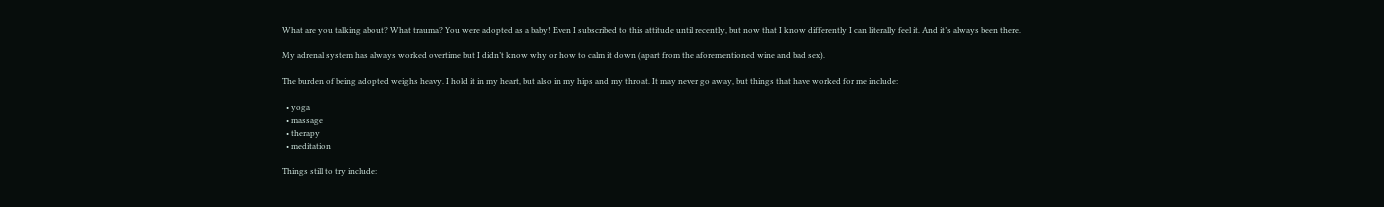What are you talking about? What trauma? You were adopted as a baby! Even I subscribed to this attitude until recently, but now that I know differently I can literally feel it. And it’s always been there.

My adrenal system has always worked overtime but I didn’t know why or how to calm it down (apart from the aforementioned wine and bad sex).

The burden of being adopted weighs heavy. I hold it in my heart, but also in my hips and my throat. It may never go away, but things that have worked for me include:

  • yoga
  • massage
  • therapy
  • meditation

Things still to try include: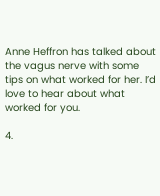Anne Heffron has talked about the vagus nerve with some tips on what worked for her. I’d love to hear about what worked for you.

4.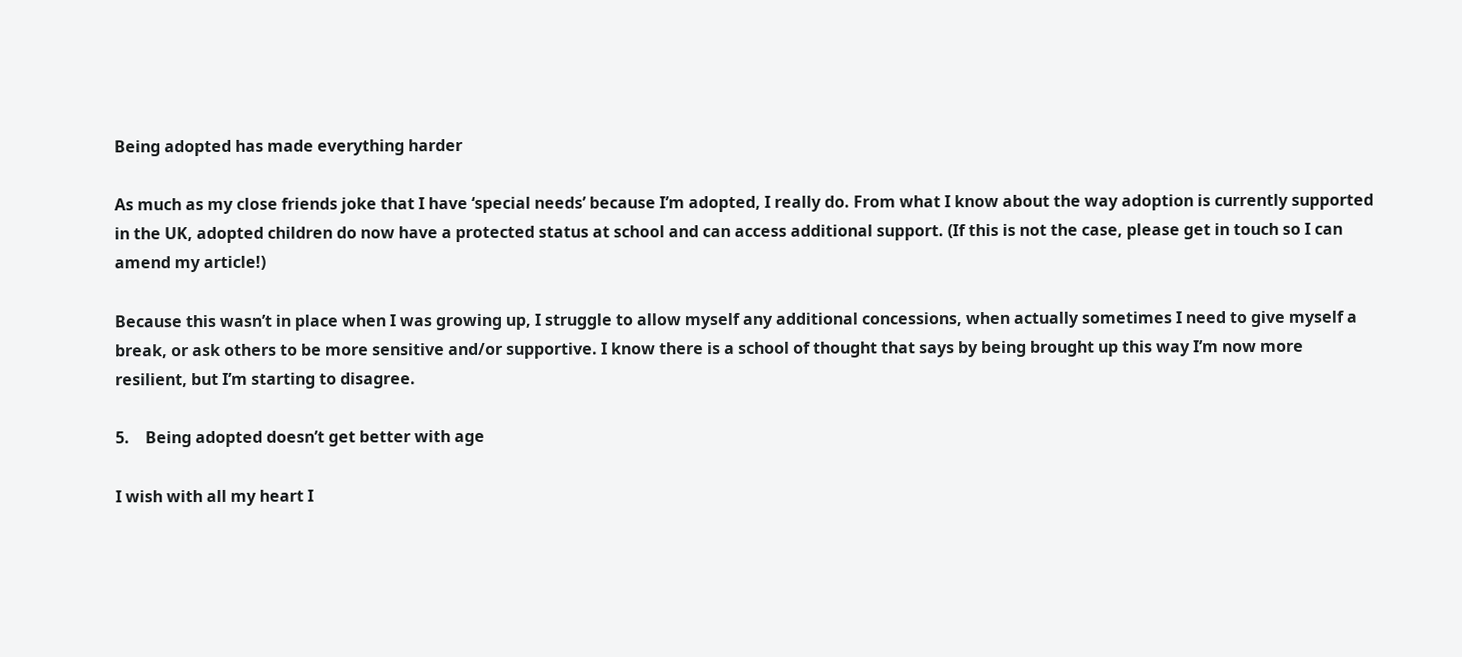Being adopted has made everything harder

As much as my close friends joke that I have ‘special needs’ because I’m adopted, I really do. From what I know about the way adoption is currently supported in the UK, adopted children do now have a protected status at school and can access additional support. (If this is not the case, please get in touch so I can amend my article!)

Because this wasn’t in place when I was growing up, I struggle to allow myself any additional concessions, when actually sometimes I need to give myself a break, or ask others to be more sensitive and/or supportive. I know there is a school of thought that says by being brought up this way I’m now more resilient, but I’m starting to disagree.

5.    Being adopted doesn’t get better with age

I wish with all my heart I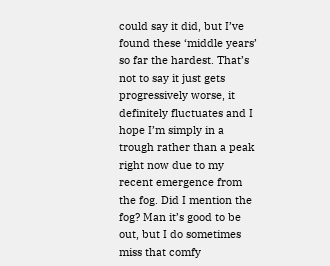could say it did, but I’ve found these ‘middle years’ so far the hardest. That’s not to say it just gets progressively worse, it definitely fluctuates and I hope I’m simply in a trough rather than a peak right now due to my recent emergence from the fog. Did I mention the fog? Man it’s good to be out, but I do sometimes miss that comfy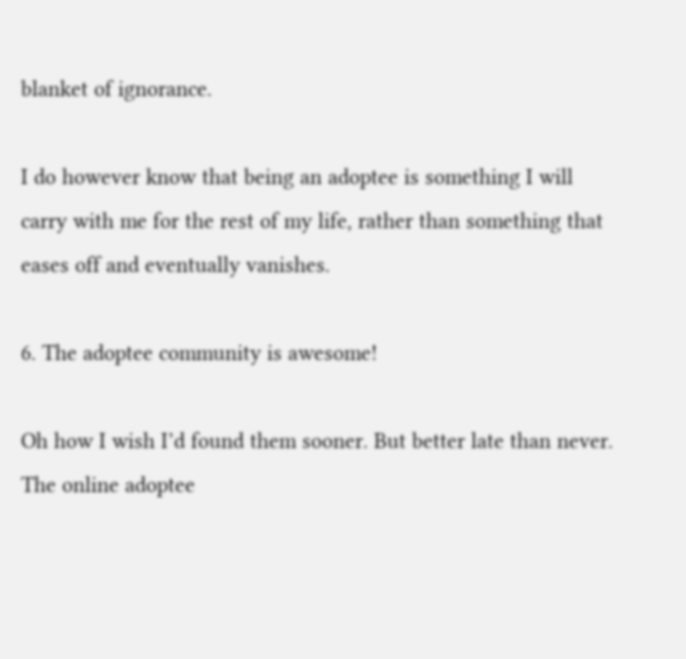blanket of ignorance.

I do however know that being an adoptee is something I will carry with me for the rest of my life, rather than something that eases off and eventually vanishes.

6. The adoptee community is awesome!

Oh how I wish I’d found them sooner. But better late than never. The online adoptee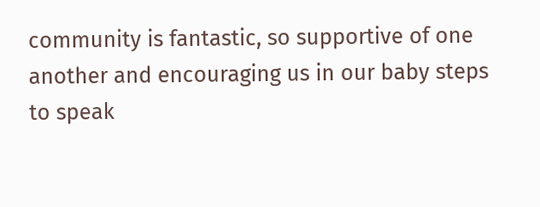community is fantastic, so supportive of one another and encouraging us in our baby steps to speak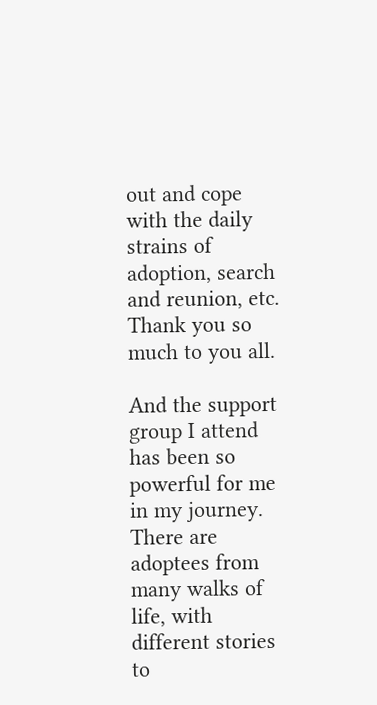out and cope with the daily strains of adoption, search and reunion, etc. Thank you so much to you all.

And the support group I attend has been so powerful for me in my journey. There are adoptees from many walks of life, with different stories to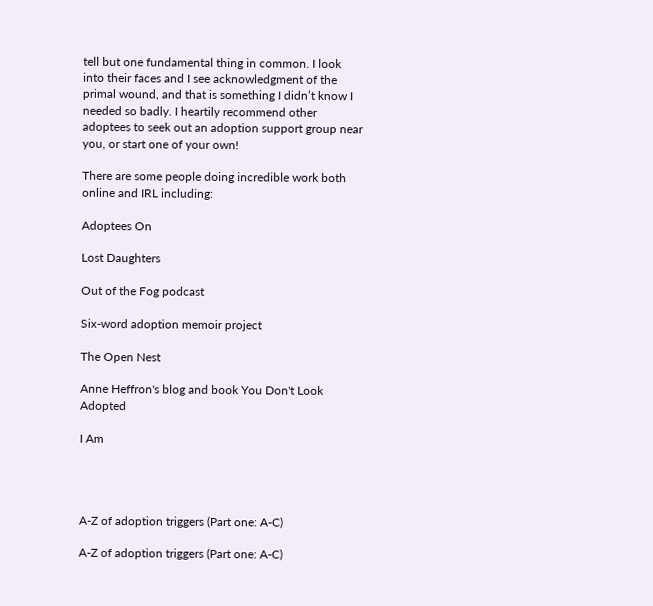tell but one fundamental thing in common. I look into their faces and I see acknowledgment of the primal wound, and that is something I didn’t know I needed so badly. I heartily recommend other adoptees to seek out an adoption support group near you, or start one of your own!

There are some people doing incredible work both online and IRL including:

Adoptees On

Lost Daughters

Out of the Fog podcast

Six-word adoption memoir project

The Open Nest

Anne Heffron's blog and book You Don't Look Adopted

I Am




A-Z of adoption triggers (Part one: A-C)

A-Z of adoption triggers (Part one: A-C)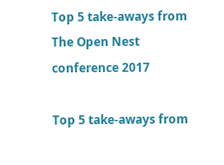Top 5 take-aways from The Open Nest conference 2017

Top 5 take-aways from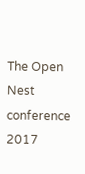The Open Nest conference 2017